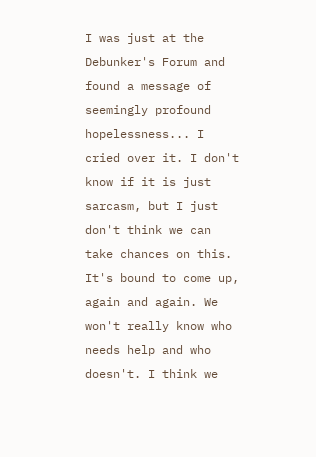I was just at the Debunker's Forum and found a message of seemingly profound hopelessness... I cried over it. I don't know if it is just sarcasm, but I just don't think we can take chances on this. It's bound to come up, again and again. We won't really know who needs help and who doesn't. I think we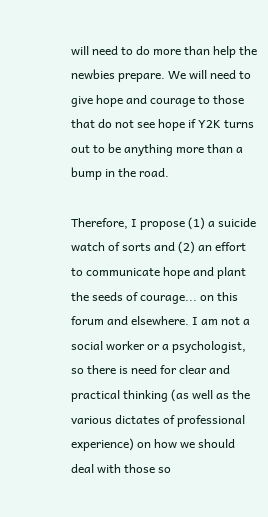will need to do more than help the newbies prepare. We will need to give hope and courage to those that do not see hope if Y2K turns out to be anything more than a bump in the road.

Therefore, I propose (1) a suicide watch of sorts and (2) an effort to communicate hope and plant the seeds of courage... on this forum and elsewhere. I am not a social worker or a psychologist, so there is need for clear and practical thinking (as well as the various dictates of professional experience) on how we should deal with those so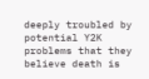deeply troubled by potential Y2K problems that they believe death is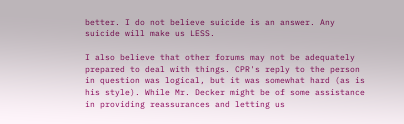better. I do not believe suicide is an answer. Any suicide will make us LESS.

I also believe that other forums may not be adequately prepared to deal with things. CPR's reply to the person in question was logical, but it was somewhat hard (as is his style). While Mr. Decker might be of some assistance in providing reassurances and letting us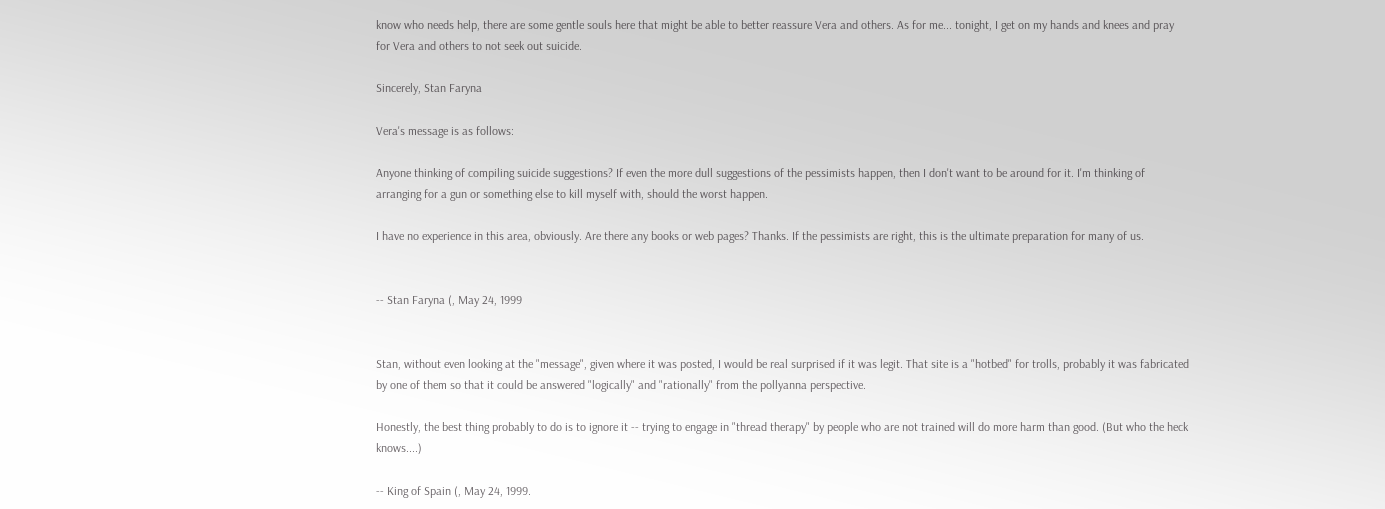know who needs help, there are some gentle souls here that might be able to better reassure Vera and others. As for me... tonight, I get on my hands and knees and pray for Vera and others to not seek out suicide.

Sincerely, Stan Faryna

Vera's message is as follows:

Anyone thinking of compiling suicide suggestions? If even the more dull suggestions of the pessimists happen, then I don't want to be around for it. I'm thinking of arranging for a gun or something else to kill myself with, should the worst happen.

I have no experience in this area, obviously. Are there any books or web pages? Thanks. If the pessimists are right, this is the ultimate preparation for many of us.


-- Stan Faryna (, May 24, 1999


Stan, without even looking at the "message", given where it was posted, I would be real surprised if it was legit. That site is a "hotbed" for trolls, probably it was fabricated by one of them so that it could be answered "logically" and "rationally" from the pollyanna perspective.

Honestly, the best thing probably to do is to ignore it -- trying to engage in "thread therapy" by people who are not trained will do more harm than good. (But who the heck knows....)

-- King of Spain (, May 24, 1999.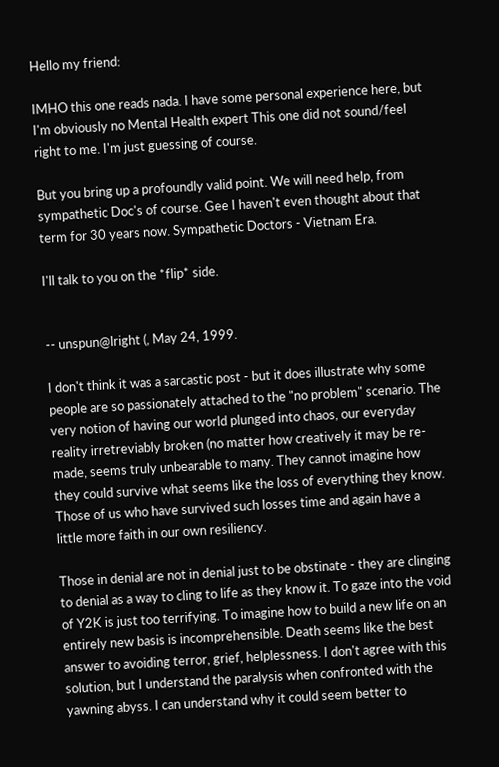Hello my friend:

IMHO this one reads nada. I have some personal experience here, but I'm obviously no Mental Health expert This one did not sound/feel right to me. I'm just guessing of course.

But you bring up a profoundly valid point. We will need help, from sympathetic Doc's of course. Gee I haven't even thought about that term for 30 years now. Sympathetic Doctors - Vietnam Era.

I'll talk to you on the *flip* side.


-- unspun@lright (, May 24, 1999.

I don't think it was a sarcastic post - but it does illustrate why some people are so passionately attached to the "no problem" scenario. The very notion of having our world plunged into chaos, our everyday reality irretreviably broken (no matter how creatively it may be re-made, seems truly unbearable to many. They cannot imagine how they could survive what seems like the loss of everything they know. Those of us who have survived such losses time and again have a little more faith in our own resiliency.

Those in denial are not in denial just to be obstinate - they are clinging to denial as a way to cling to life as they know it. To gaze into the void of Y2K is just too terrifying. To imagine how to build a new life on an entirely new basis is incomprehensible. Death seems like the best answer to avoiding terror, grief, helplessness. I don't agree with this solution, but I understand the paralysis when confronted with the yawning abyss. I can understand why it could seem better to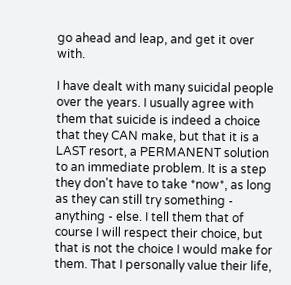go ahead and leap, and get it over with.

I have dealt with many suicidal people over the years. I usually agree with them that suicide is indeed a choice that they CAN make, but that it is a LAST resort, a PERMANENT solution to an immediate problem. It is a step they don't have to take *now*, as long as they can still try something - anything - else. I tell them that of course I will respect their choice, but that is not the choice I would make for them. That I personally value their life,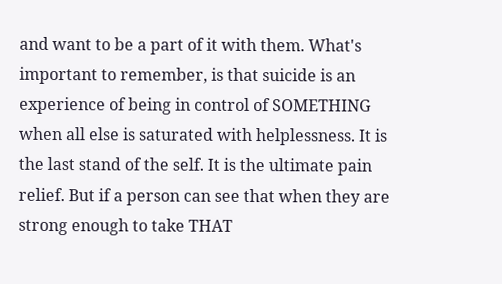and want to be a part of it with them. What's important to remember, is that suicide is an experience of being in control of SOMETHING when all else is saturated with helplessness. It is the last stand of the self. It is the ultimate pain relief. But if a person can see that when they are strong enough to take THAT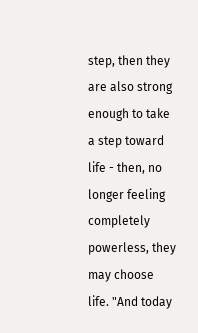step, then they are also strong enough to take a step toward life - then, no longer feeling completely powerless, they may choose life. "And today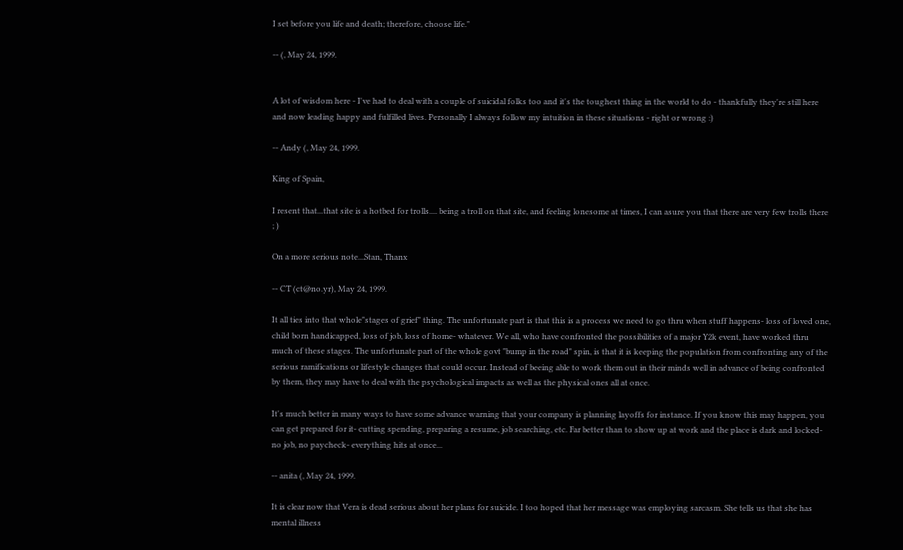I set before you life and death; therefore, choose life."

-- (, May 24, 1999.


A lot of wisdom here - I've had to deal with a couple of suicidal folks too and it's the toughest thing in the world to do - thankfully they're still here and now leading happy and fulfilled lives. Personally I always follow my intuition in these situations - right or wrong :)

-- Andy (, May 24, 1999.

King of Spain,

I resent that...that site is a hotbed for trolls.... being a troll on that site, and feeling lonesome at times, I can asure you that there are very few trolls there ; )

On a more serious note...Stan, Thanx

-- CT (ct@no.yr), May 24, 1999.

It all ties into that whole"stages of grief" thing. The unfortunate part is that this is a process we need to go thru when stuff happens- loss of loved one, child born handicapped, loss of job, loss of home- whatever. We all, who have confronted the possibilities of a major Y2k event, have worked thru much of these stages. The unfortunate part of the whole govt "bump in the road" spin, is that it is keeping the population from confronting any of the serious ramifications or lifestyle changes that could occur. Instead of beeing able to work them out in their minds well in advance of being confronted by them, they may have to deal with the psychological impacts as well as the physical ones all at once.

It's much better in many ways to have some advance warning that your company is planning layoffs for instance. If you know this may happen, you can get prepared for it- cutting spending, preparing a resume, job searching, etc. Far better than to show up at work and the place is dark and locked- no job, no paycheck- everything hits at once...

-- anita (, May 24, 1999.

It is clear now that Vera is dead serious about her plans for suicide. I too hoped that her message was employing sarcasm. She tells us that she has mental illness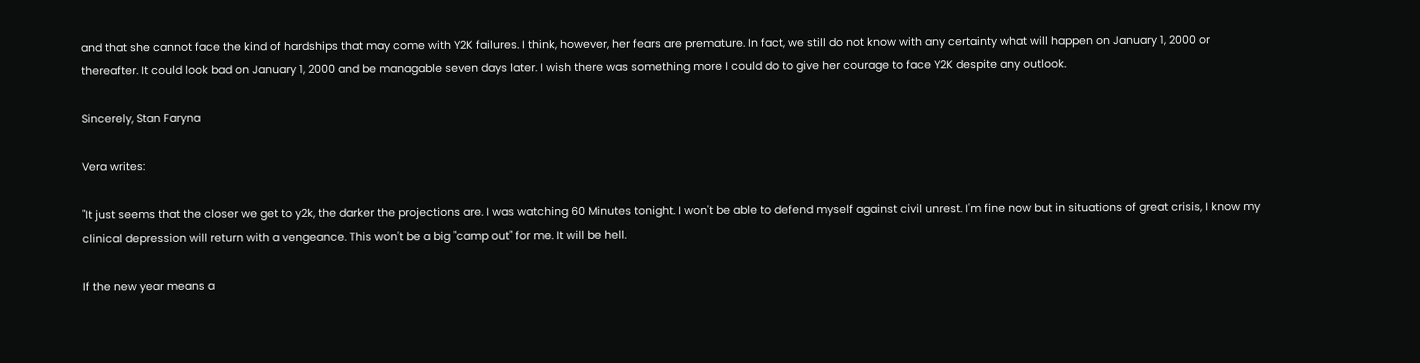and that she cannot face the kind of hardships that may come with Y2K failures. I think, however, her fears are premature. In fact, we still do not know with any certainty what will happen on January 1, 2000 or thereafter. It could look bad on January 1, 2000 and be managable seven days later. I wish there was something more I could do to give her courage to face Y2K despite any outlook.

Sincerely, Stan Faryna

Vera writes:

"It just seems that the closer we get to y2k, the darker the projections are. I was watching 60 Minutes tonight. I won't be able to defend myself against civil unrest. I'm fine now but in situations of great crisis, I know my clinical depression will return with a vengeance. This won't be a big "camp out" for me. It will be hell.

If the new year means a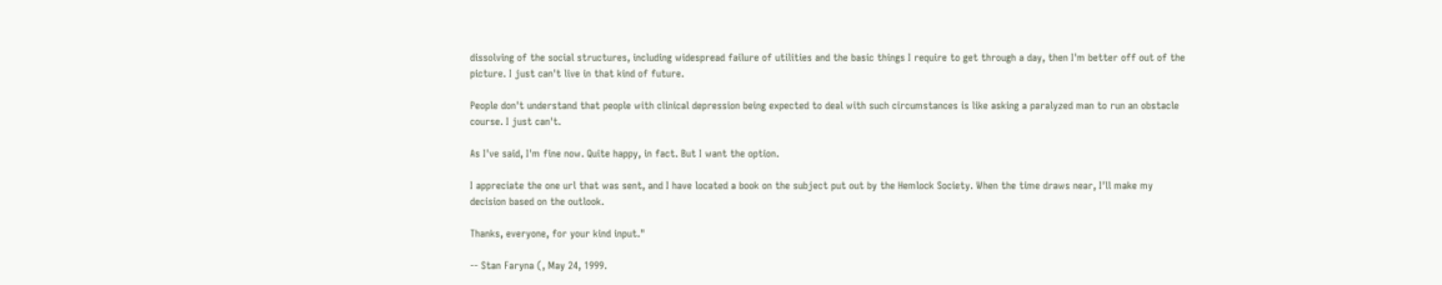dissolving of the social structures, including widespread failure of utilities and the basic things I require to get through a day, then I'm better off out of the picture. I just can't live in that kind of future.

People don't understand that people with clinical depression being expected to deal with such circumstances is like asking a paralyzed man to run an obstacle course. I just can't.

As I've said, I'm fine now. Quite happy, in fact. But I want the option.

I appreciate the one url that was sent, and I have located a book on the subject put out by the Hemlock Society. When the time draws near, I'll make my decision based on the outlook.

Thanks, everyone, for your kind input."

-- Stan Faryna (, May 24, 1999.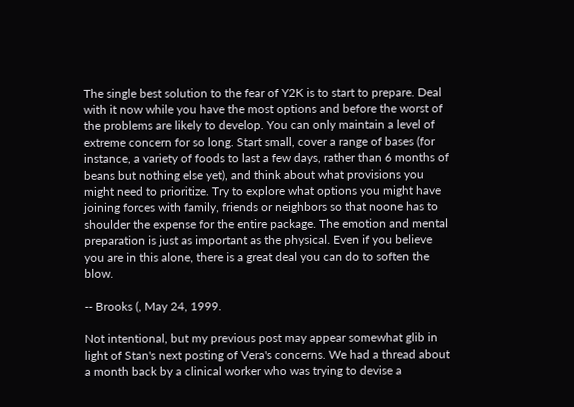The single best solution to the fear of Y2K is to start to prepare. Deal with it now while you have the most options and before the worst of the problems are likely to develop. You can only maintain a level of extreme concern for so long. Start small, cover a range of bases (for instance, a variety of foods to last a few days, rather than 6 months of beans but nothing else yet), and think about what provisions you might need to prioritize. Try to explore what options you might have joining forces with family, friends or neighbors so that noone has to shoulder the expense for the entire package. The emotion and mental preparation is just as important as the physical. Even if you believe you are in this alone, there is a great deal you can do to soften the blow.

-- Brooks (, May 24, 1999.

Not intentional, but my previous post may appear somewhat glib in light of Stan's next posting of Vera's concerns. We had a thread about a month back by a clinical worker who was trying to devise a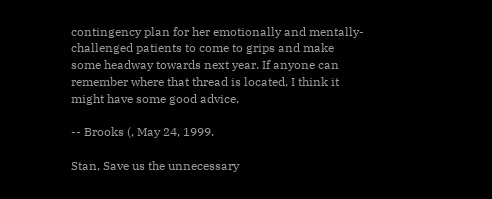contingency plan for her emotionally and mentally-challenged patients to come to grips and make some headway towards next year. If anyone can remember where that thread is located, I think it might have some good advice.

-- Brooks (, May 24, 1999.

Stan, Save us the unnecessary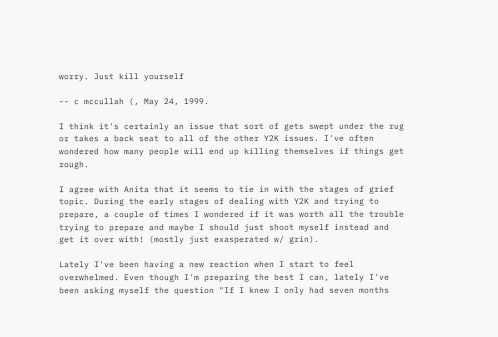worry. Just kill yourself

-- c mccullah (, May 24, 1999.

I think it's certainly an issue that sort of gets swept under the rug or takes a back seat to all of the other Y2K issues. I've often wondered how many people will end up killing themselves if things get rough.

I agree with Anita that it seems to tie in with the stages of grief topic. During the early stages of dealing with Y2K and trying to prepare, a couple of times I wondered if it was worth all the trouble trying to prepare and maybe I should just shoot myself instead and get it over with! (mostly just exasperated w/ grin).

Lately I've been having a new reaction when I start to feel overwhelmed. Even though I'm preparing the best I can, lately I've been asking myself the question "If I knew I only had seven months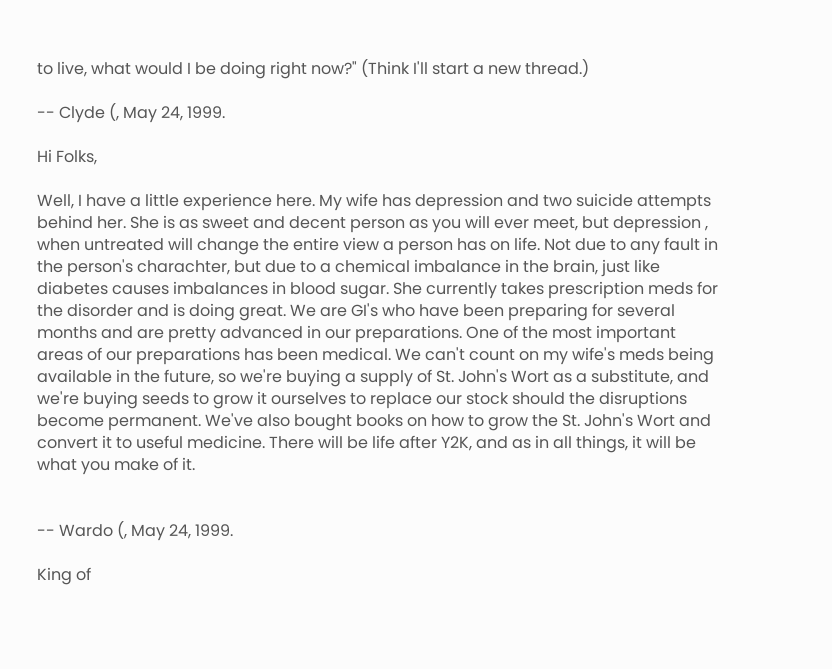to live, what would I be doing right now?" (Think I'll start a new thread.)

-- Clyde (, May 24, 1999.

Hi Folks,

Well, I have a little experience here. My wife has depression and two suicide attempts behind her. She is as sweet and decent person as you will ever meet, but depression , when untreated will change the entire view a person has on life. Not due to any fault in the person's charachter, but due to a chemical imbalance in the brain, just like diabetes causes imbalances in blood sugar. She currently takes prescription meds for the disorder and is doing great. We are GI's who have been preparing for several months and are pretty advanced in our preparations. One of the most important areas of our preparations has been medical. We can't count on my wife's meds being available in the future, so we're buying a supply of St. John's Wort as a substitute, and we're buying seeds to grow it ourselves to replace our stock should the disruptions become permanent. We've also bought books on how to grow the St. John's Wort and convert it to useful medicine. There will be life after Y2K, and as in all things, it will be what you make of it.


-- Wardo (, May 24, 1999.

King of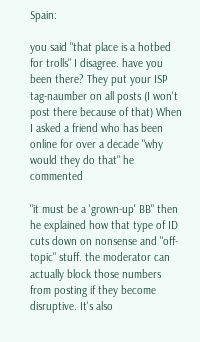Spain:

you said "that place is a hotbed for trolls" I disagree. have you been there? They put your ISP tag-naumber on all posts (I won't post there because of that) When I asked a friend who has been online for over a decade "why would they do that" he commented

"it must be a 'grown-up' BB" then he explained how that type of ID cuts down on nonsense and "off-topic" stuff. the moderator can actually block those numbers from posting if they become disruptive. It's also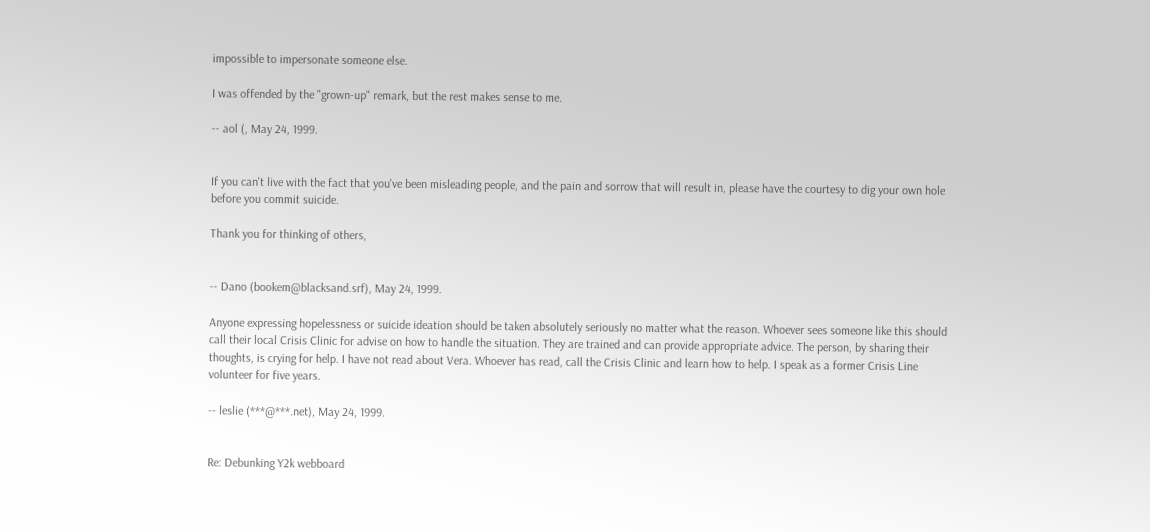impossible to impersonate someone else.

I was offended by the "grown-up" remark, but the rest makes sense to me.

-- aol (, May 24, 1999.


If you can't live with the fact that you've been misleading people, and the pain and sorrow that will result in, please have the courtesy to dig your own hole before you commit suicide.

Thank you for thinking of others,


-- Dano (bookem@blacksand.srf), May 24, 1999.

Anyone expressing hopelessness or suicide ideation should be taken absolutely seriously no matter what the reason. Whoever sees someone like this should call their local Crisis Clinic for advise on how to handle the situation. They are trained and can provide appropriate advice. The person, by sharing their thoughts, is crying for help. I have not read about Vera. Whoever has read, call the Crisis Clinic and learn how to help. I speak as a former Crisis Line volunteer for five years.

-- leslie (***@***.net), May 24, 1999.


Re: Debunking Y2k webboard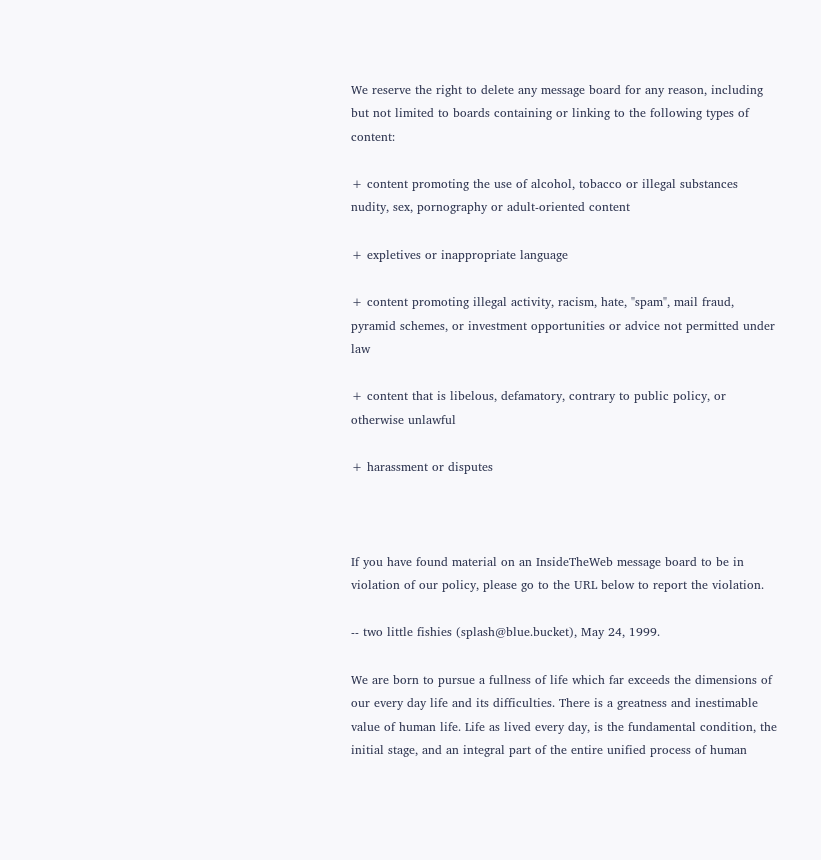We reserve the right to delete any message board for any reason, including but not limited to boards containing or linking to the following types of content:

+ content promoting the use of alcohol, tobacco or illegal substances nudity, sex, pornography or adult-oriented content

+ expletives or inappropriate language

+ content promoting illegal activity, racism, hate, "spam", mail fraud, pyramid schemes, or investment opportunities or advice not permitted under law

+ content that is libelous, defamatory, contrary to public policy, or otherwise unlawful

+ harassment or disputes



If you have found material on an InsideTheWeb message board to be in violation of our policy, please go to the URL below to report the violation.

-- two little fishies (splash@blue.bucket), May 24, 1999.

We are born to pursue a fullness of life which far exceeds the dimensions of our every day life and its difficulties. There is a greatness and inestimable value of human life. Life as lived every day, is the fundamental condition, the initial stage, and an integral part of the entire unified process of human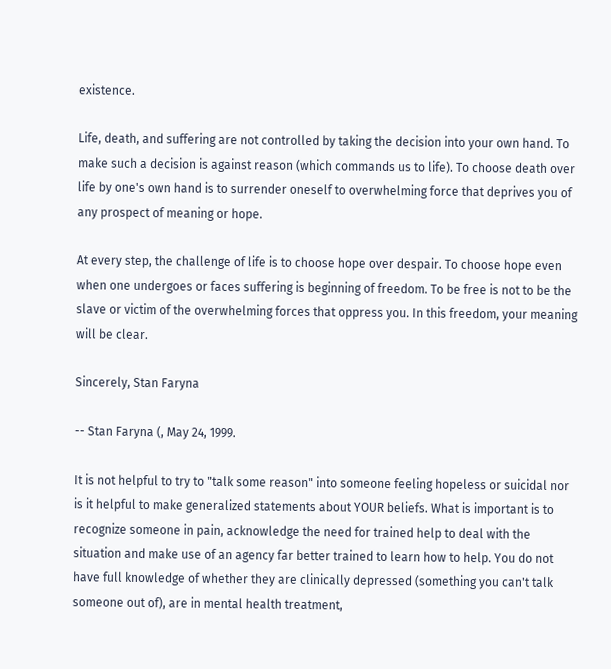existence.

Life, death, and suffering are not controlled by taking the decision into your own hand. To make such a decision is against reason (which commands us to life). To choose death over life by one's own hand is to surrender oneself to overwhelming force that deprives you of any prospect of meaning or hope.

At every step, the challenge of life is to choose hope over despair. To choose hope even when one undergoes or faces suffering is beginning of freedom. To be free is not to be the slave or victim of the overwhelming forces that oppress you. In this freedom, your meaning will be clear.

Sincerely, Stan Faryna

-- Stan Faryna (, May 24, 1999.

It is not helpful to try to "talk some reason" into someone feeling hopeless or suicidal nor is it helpful to make generalized statements about YOUR beliefs. What is important is to recognize someone in pain, acknowledge the need for trained help to deal with the situation and make use of an agency far better trained to learn how to help. You do not have full knowledge of whether they are clinically depressed (something you can't talk someone out of), are in mental health treatment,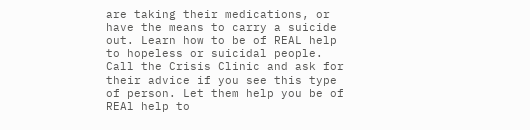are taking their medications, or have the means to carry a suicide out. Learn how to be of REAL help to hopeless or suicidal people. Call the Crisis Clinic and ask for their advice if you see this type of person. Let them help you be of REAl help to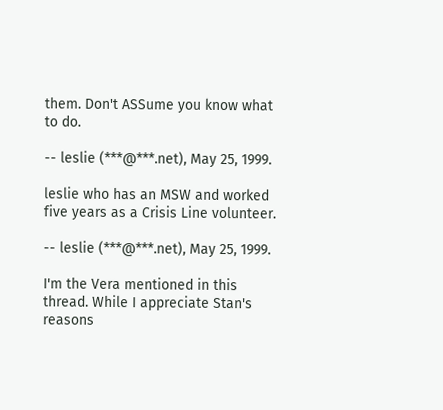them. Don't ASSume you know what to do.

-- leslie (***@***.net), May 25, 1999.

leslie who has an MSW and worked five years as a Crisis Line volunteer.

-- leslie (***@***.net), May 25, 1999.

I'm the Vera mentioned in this thread. While I appreciate Stan's reasons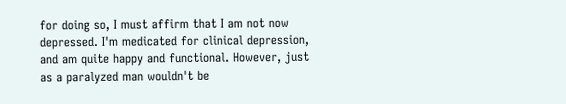for doing so, I must affirm that I am not now depressed. I'm medicated for clinical depression, and am quite happy and functional. However, just as a paralyzed man wouldn't be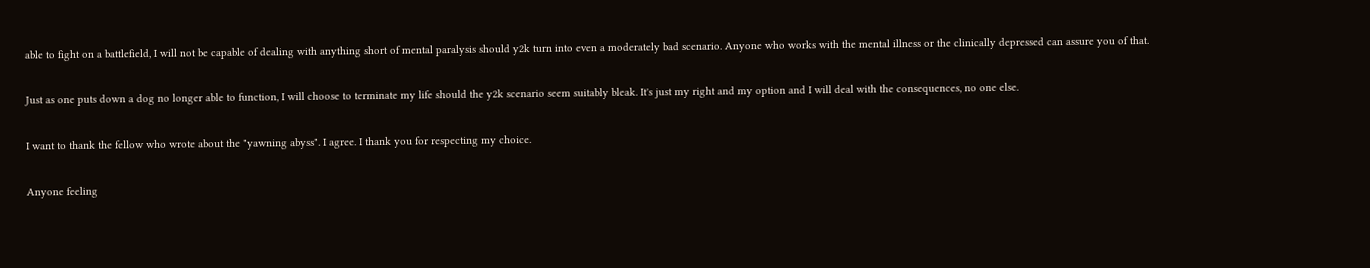able to fight on a battlefield, I will not be capable of dealing with anything short of mental paralysis should y2k turn into even a moderately bad scenario. Anyone who works with the mental illness or the clinically depressed can assure you of that.

Just as one puts down a dog no longer able to function, I will choose to terminate my life should the y2k scenario seem suitably bleak. It's just my right and my option and I will deal with the consequences, no one else.

I want to thank the fellow who wrote about the "yawning abyss". I agree. I thank you for respecting my choice.

Anyone feeling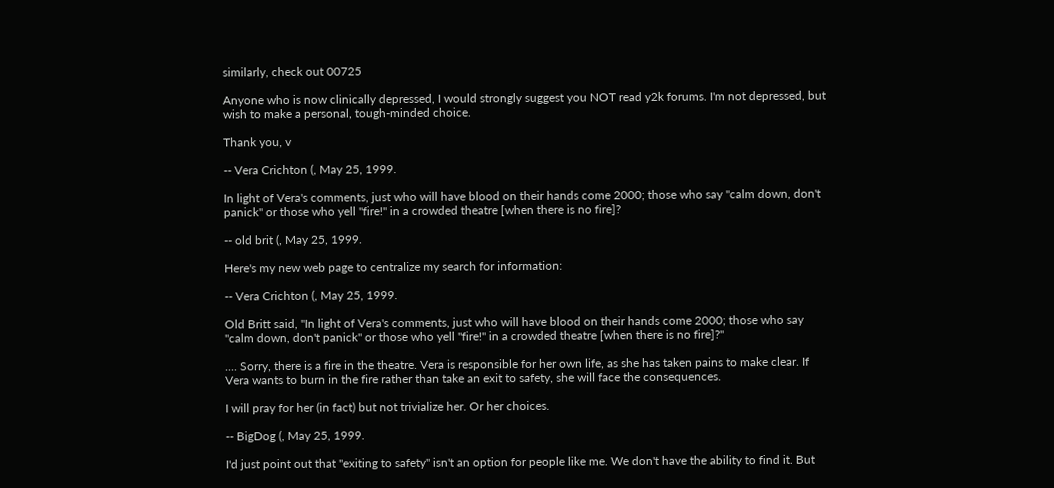similarly, check out 00725

Anyone who is now clinically depressed, I would strongly suggest you NOT read y2k forums. I'm not depressed, but wish to make a personal, tough-minded choice.

Thank you, v

-- Vera Crichton (, May 25, 1999.

In light of Vera's comments, just who will have blood on their hands come 2000; those who say "calm down, don't panick" or those who yell "fire!" in a crowded theatre [when there is no fire]?

-- old brit (, May 25, 1999.

Here's my new web page to centralize my search for information:

-- Vera Crichton (, May 25, 1999.

Old Britt said, "In light of Vera's comments, just who will have blood on their hands come 2000; those who say "calm down, don't panick" or those who yell "fire!" in a crowded theatre [when there is no fire]?"

.... Sorry, there is a fire in the theatre. Vera is responsible for her own life, as she has taken pains to make clear. If Vera wants to burn in the fire rather than take an exit to safety, she will face the consequences.

I will pray for her (in fact) but not trivialize her. Or her choices.

-- BigDog (, May 25, 1999.

I'd just point out that "exiting to safety" isn't an option for people like me. We don't have the ability to find it. But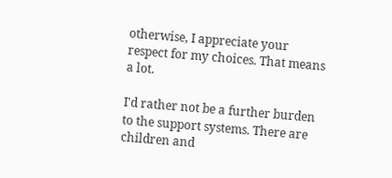otherwise, I appreciate your respect for my choices. That means a lot.

I'd rather not be a further burden to the support systems. There are children and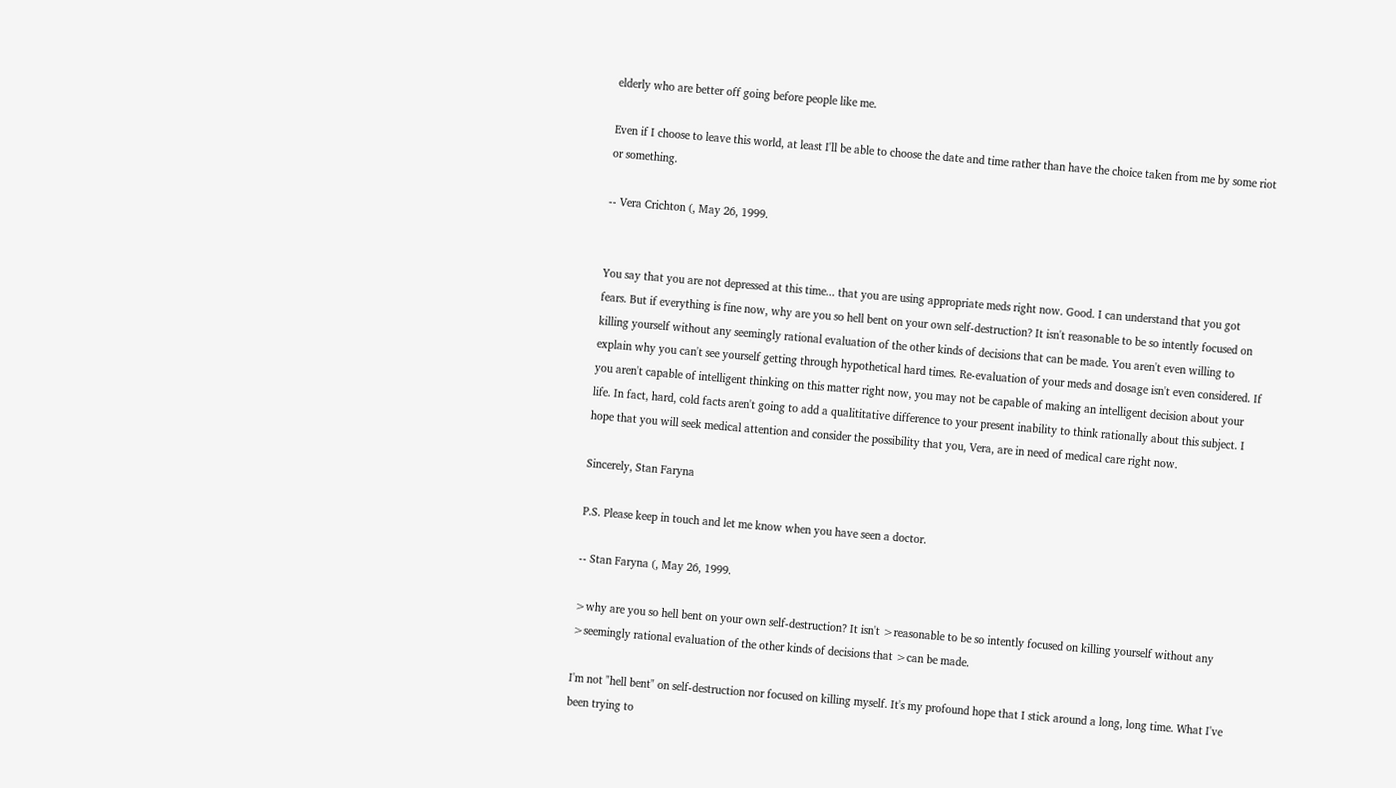elderly who are better off going before people like me.

Even if I choose to leave this world, at least I'll be able to choose the date and time rather than have the choice taken from me by some riot or something.

-- Vera Crichton (, May 26, 1999.


You say that you are not depressed at this time... that you are using appropriate meds right now. Good. I can understand that you got fears. But if everything is fine now, why are you so hell bent on your own self-destruction? It isn't reasonable to be so intently focused on killing yourself without any seemingly rational evaluation of the other kinds of decisions that can be made. You aren't even willing to explain why you can't see yourself getting through hypothetical hard times. Re-evaluation of your meds and dosage isn't even considered. If you aren't capable of intelligent thinking on this matter right now, you may not be capable of making an intelligent decision about your life. In fact, hard, cold facts aren't going to add a qualititative difference to your present inability to think rationally about this subject. I hope that you will seek medical attention and consider the possibility that you, Vera, are in need of medical care right now.

Sincerely, Stan Faryna

P.S. Please keep in touch and let me know when you have seen a doctor.

-- Stan Faryna (, May 26, 1999.

>why are you so hell bent on your own self-destruction? It isn't >reasonable to be so intently focused on killing yourself without any >seemingly rational evaluation of the other kinds of decisions that >can be made.

I'm not "hell bent" on self-destruction nor focused on killing myself. It's my profound hope that I stick around a long, long time. What I've been trying to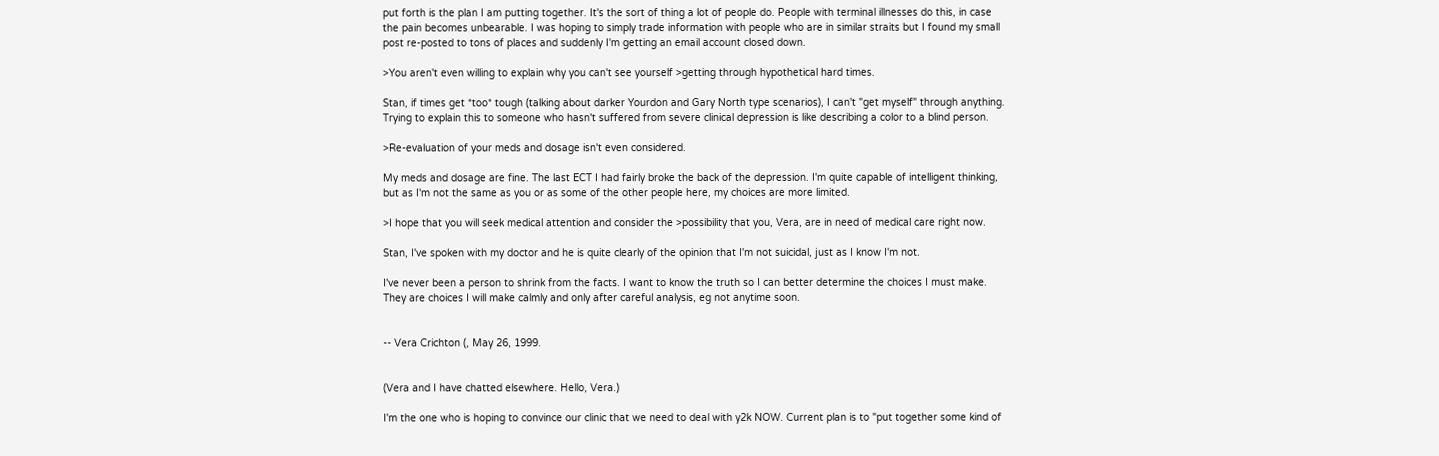put forth is the plan I am putting together. It's the sort of thing a lot of people do. People with terminal illnesses do this, in case the pain becomes unbearable. I was hoping to simply trade information with people who are in similar straits but I found my small post re-posted to tons of places and suddenly I'm getting an email account closed down.

>You aren't even willing to explain why you can't see yourself >getting through hypothetical hard times.

Stan, if times get *too* tough (talking about darker Yourdon and Gary North type scenarios), I can't "get myself" through anything. Trying to explain this to someone who hasn't suffered from severe clinical depression is like describing a color to a blind person.

>Re-evaluation of your meds and dosage isn't even considered.

My meds and dosage are fine. The last ECT I had fairly broke the back of the depression. I'm quite capable of intelligent thinking, but as I'm not the same as you or as some of the other people here, my choices are more limited.

>I hope that you will seek medical attention and consider the >possibility that you, Vera, are in need of medical care right now.

Stan, I've spoken with my doctor and he is quite clearly of the opinion that I'm not suicidal, just as I know I'm not.

I've never been a person to shrink from the facts. I want to know the truth so I can better determine the choices I must make. They are choices I will make calmly and only after careful analysis, eg not anytime soon.


-- Vera Crichton (, May 26, 1999.


(Vera and I have chatted elsewhere. Hello, Vera.)

I'm the one who is hoping to convince our clinic that we need to deal with y2k NOW. Current plan is to "put together some kind of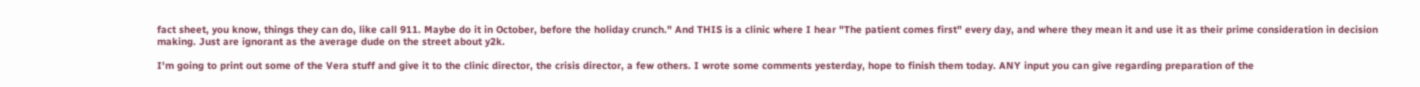fact sheet, you know, things they can do, like call 911. Maybe do it in October, before the holiday crunch." And THIS is a clinic where I hear "The patient comes first" every day, and where they mean it and use it as their prime consideration in decision making. Just are ignorant as the average dude on the street about y2k.

I'm going to print out some of the Vera stuff and give it to the clinic director, the crisis director, a few others. I wrote some comments yesterday, hope to finish them today. ANY input you can give regarding preparation of the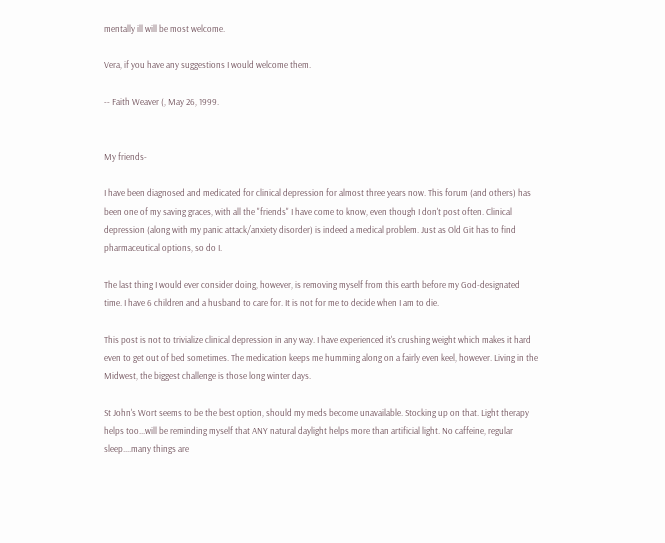mentally ill will be most welcome.

Vera, if you have any suggestions I would welcome them.

-- Faith Weaver (, May 26, 1999.


My friends-

I have been diagnosed and medicated for clinical depression for almost three years now. This forum (and others) has been one of my saving graces, with all the "friends" I have come to know, even though I don't post often. Clinical depression (along with my panic attack/anxiety disorder) is indeed a medical problem. Just as Old Git has to find pharmaceutical options, so do I.

The last thing I would ever consider doing, however, is removing myself from this earth before my God-designated time. I have 6 children and a husband to care for. It is not for me to decide when I am to die.

This post is not to trivialize clinical depression in any way. I have experienced it's crushing weight which makes it hard even to get out of bed sometimes. The medication keeps me humming along on a fairly even keel, however. Living in the Midwest, the biggest challenge is those long winter days.

St John's Wort seems to be the best option, should my meds become unavailable. Stocking up on that. Light therapy helps too...will be reminding myself that ANY natural daylight helps more than artificial light. No caffeine, regular sleep....many things are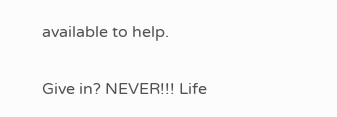available to help.

Give in? NEVER!!! Life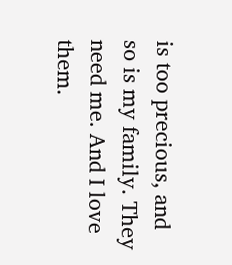is too precious, and so is my family. They need me. And I love them.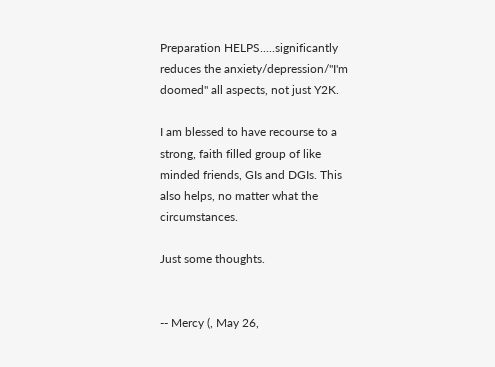Preparation HELPS.....significantly reduces the anxiety/depression/"I'm doomed" all aspects, not just Y2K.

I am blessed to have recourse to a strong, faith filled group of like minded friends, GIs and DGIs. This also helps, no matter what the circumstances.

Just some thoughts.


-- Mercy (, May 26,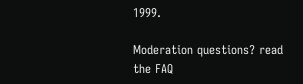1999.

Moderation questions? read the FAQ